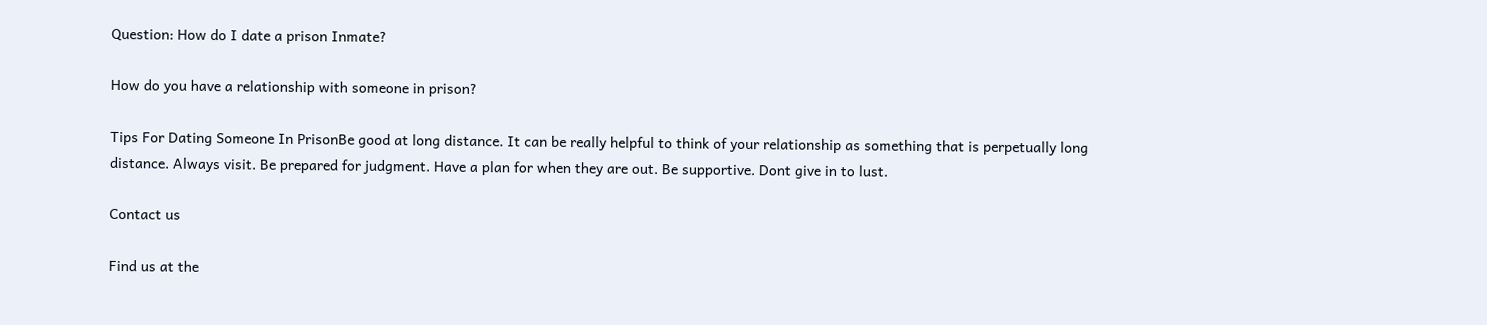Question: How do I date a prison Inmate?

How do you have a relationship with someone in prison?

Tips For Dating Someone In PrisonBe good at long distance. It can be really helpful to think of your relationship as something that is perpetually long distance. Always visit. Be prepared for judgment. Have a plan for when they are out. Be supportive. Dont give in to lust.

Contact us

Find us at the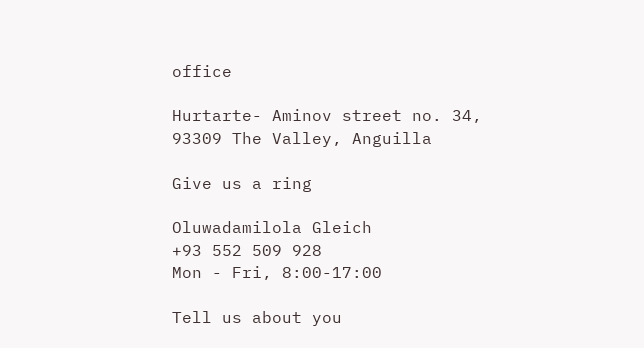office

Hurtarte- Aminov street no. 34, 93309 The Valley, Anguilla

Give us a ring

Oluwadamilola Gleich
+93 552 509 928
Mon - Fri, 8:00-17:00

Tell us about you